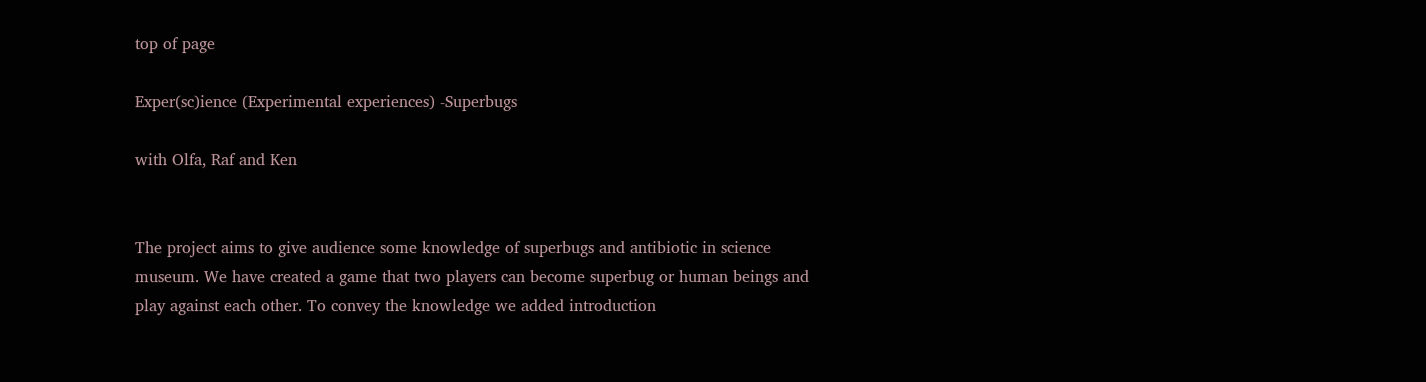top of page

Exper(sc)ience (Experimental experiences) -Superbugs

with Olfa, Raf and Ken


The project aims to give audience some knowledge of superbugs and antibiotic in science museum. We have created a game that two players can become superbug or human beings and play against each other. To convey the knowledge we added introduction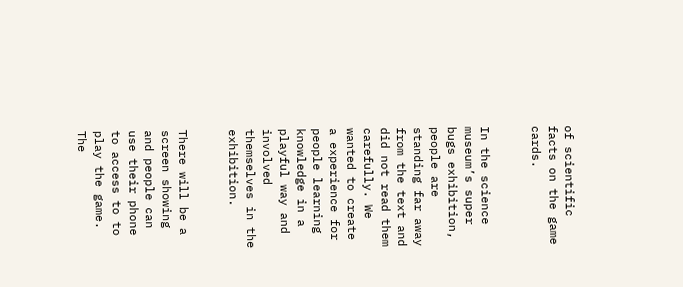of scientific facts on the game cards.


In the science museum’s super bugs exhibition, people are standing far away from the text and did not read them carefully. We wanted to create a experience for people learning knowledge in a playful way and involved themselves in the exhibition.


There will be a screen showing and people can use their phone to access to to play the game. The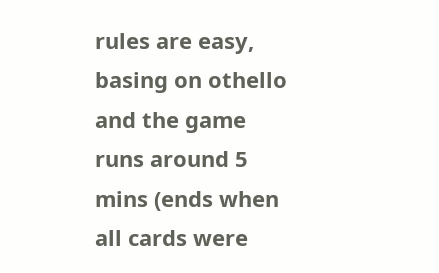rules are easy, basing on othello and the game runs around 5 mins (ends when all cards were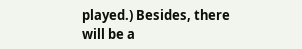played.) Besides, there will be a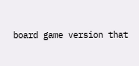board game version that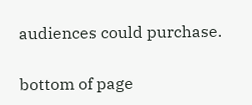audiences could purchase.

bottom of page